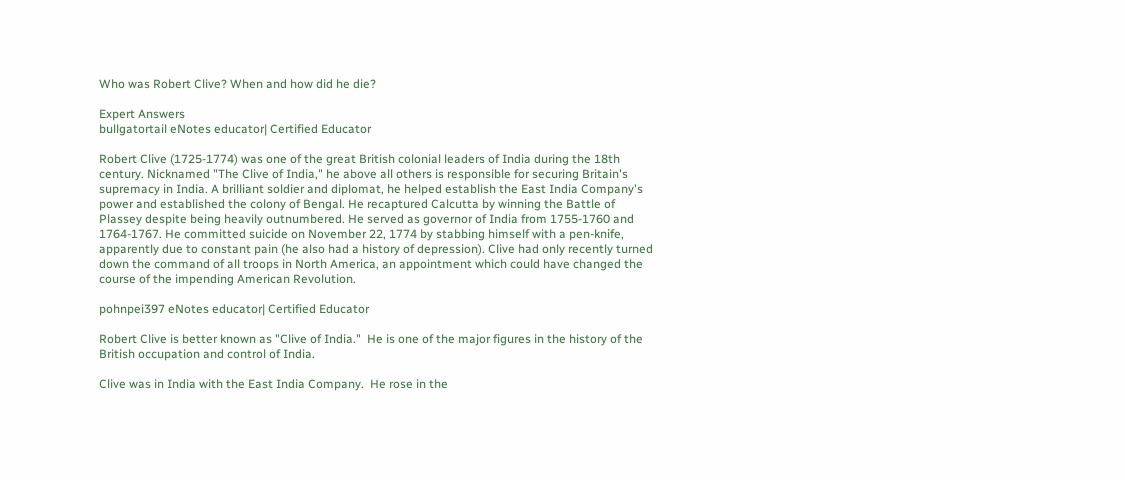Who was Robert Clive? When and how did he die?

Expert Answers
bullgatortail eNotes educator| Certified Educator

Robert Clive (1725-1774) was one of the great British colonial leaders of India during the 18th century. Nicknamed "The Clive of India," he above all others is responsible for securing Britain's supremacy in India. A brilliant soldier and diplomat, he helped establish the East India Company's power and established the colony of Bengal. He recaptured Calcutta by winning the Battle of Plassey despite being heavily outnumbered. He served as governor of India from 1755-1760 and 1764-1767. He committed suicide on November 22, 1774 by stabbing himself with a pen-knife, apparently due to constant pain (he also had a history of depression). Clive had only recently turned down the command of all troops in North America, an appointment which could have changed the course of the impending American Revolution.

pohnpei397 eNotes educator| Certified Educator

Robert Clive is better known as "Clive of India."  He is one of the major figures in the history of the British occupation and control of India.

Clive was in India with the East India Company.  He rose in the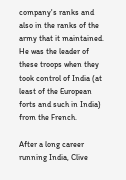company's ranks and also in the ranks of the army that it maintained.  He was the leader of these troops when they took control of India (at least of the European forts and such in India) from the French.

After a long career running India, Clive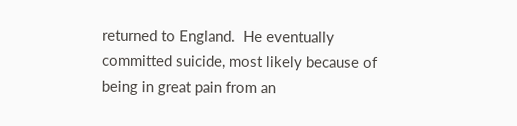returned to England.  He eventually committed suicide, most likely because of being in great pain from an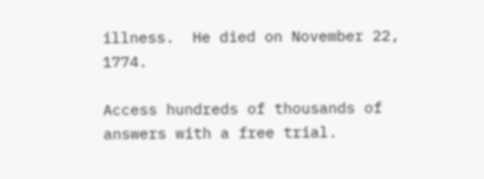illness.  He died on November 22, 1774.

Access hundreds of thousands of answers with a free trial.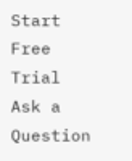Start Free Trial
Ask a Question